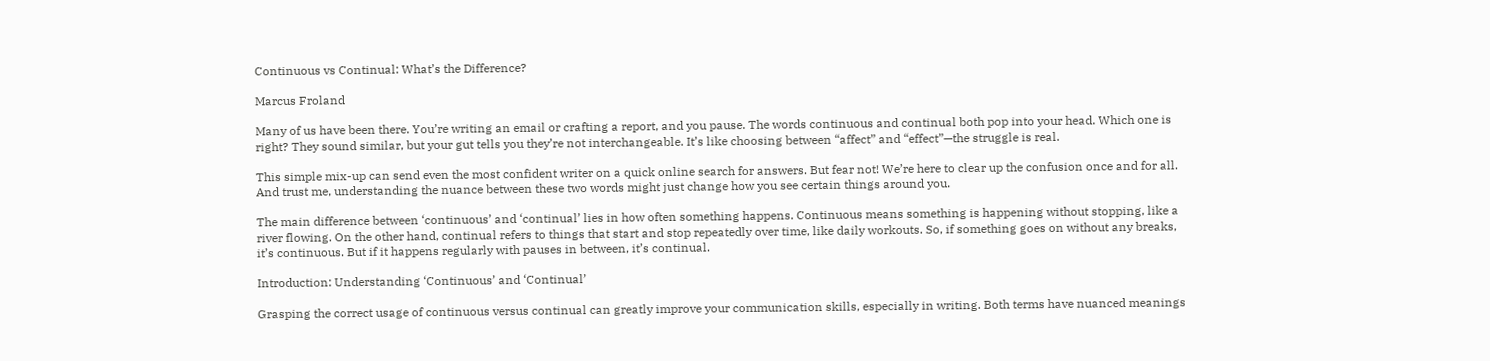Continuous vs Continual: What’s the Difference?

Marcus Froland

Many of us have been there. You’re writing an email or crafting a report, and you pause. The words continuous and continual both pop into your head. Which one is right? They sound similar, but your gut tells you they’re not interchangeable. It’s like choosing between “affect” and “effect”—the struggle is real.

This simple mix-up can send even the most confident writer on a quick online search for answers. But fear not! We’re here to clear up the confusion once and for all. And trust me, understanding the nuance between these two words might just change how you see certain things around you.

The main difference between ‘continuous’ and ‘continual’ lies in how often something happens. Continuous means something is happening without stopping, like a river flowing. On the other hand, continual refers to things that start and stop repeatedly over time, like daily workouts. So, if something goes on without any breaks, it’s continuous. But if it happens regularly with pauses in between, it’s continual.

Introduction: Understanding ‘Continuous’ and ‘Continual’

Grasping the correct usage of continuous versus continual can greatly improve your communication skills, especially in writing. Both terms have nuanced meanings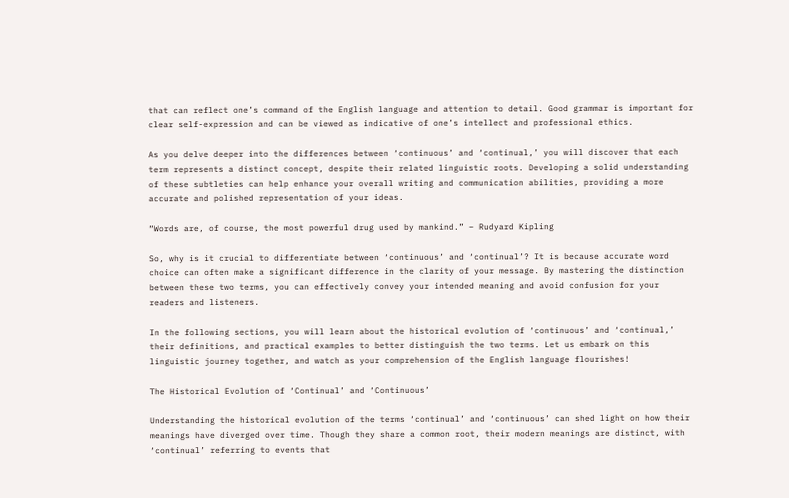that can reflect one’s command of the English language and attention to detail. Good grammar is important for clear self-expression and can be viewed as indicative of one’s intellect and professional ethics.

As you delve deeper into the differences between ‘continuous’ and ‘continual,’ you will discover that each term represents a distinct concept, despite their related linguistic roots. Developing a solid understanding of these subtleties can help enhance your overall writing and communication abilities, providing a more accurate and polished representation of your ideas.

“Words are, of course, the most powerful drug used by mankind.” – Rudyard Kipling

So, why is it crucial to differentiate between ‘continuous’ and ‘continual’? It is because accurate word choice can often make a significant difference in the clarity of your message. By mastering the distinction between these two terms, you can effectively convey your intended meaning and avoid confusion for your readers and listeners.

In the following sections, you will learn about the historical evolution of ‘continuous’ and ‘continual,’ their definitions, and practical examples to better distinguish the two terms. Let us embark on this linguistic journey together, and watch as your comprehension of the English language flourishes!

The Historical Evolution of ‘Continual’ and ‘Continuous’

Understanding the historical evolution of the terms ‘continual’ and ‘continuous’ can shed light on how their meanings have diverged over time. Though they share a common root, their modern meanings are distinct, with ‘continual’ referring to events that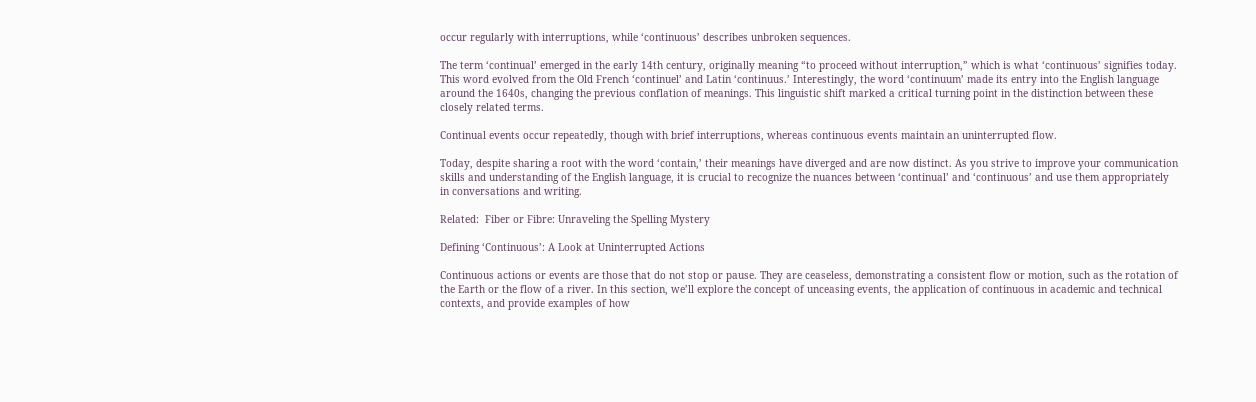occur regularly with interruptions, while ‘continuous’ describes unbroken sequences.

The term ‘continual’ emerged in the early 14th century, originally meaning “to proceed without interruption,” which is what ‘continuous’ signifies today. This word evolved from the Old French ‘continuel’ and Latin ‘continuus.’ Interestingly, the word ‘continuum’ made its entry into the English language around the 1640s, changing the previous conflation of meanings. This linguistic shift marked a critical turning point in the distinction between these closely related terms.

Continual events occur repeatedly, though with brief interruptions, whereas continuous events maintain an uninterrupted flow.

Today, despite sharing a root with the word ‘contain,’ their meanings have diverged and are now distinct. As you strive to improve your communication skills and understanding of the English language, it is crucial to recognize the nuances between ‘continual’ and ‘continuous’ and use them appropriately in conversations and writing.

Related:  Fiber or Fibre: Unraveling the Spelling Mystery

Defining ‘Continuous’: A Look at Uninterrupted Actions

Continuous actions or events are those that do not stop or pause. They are ceaseless, demonstrating a consistent flow or motion, such as the rotation of the Earth or the flow of a river. In this section, we’ll explore the concept of unceasing events, the application of continuous in academic and technical contexts, and provide examples of how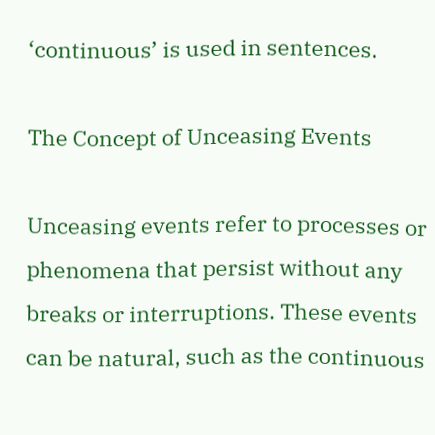‘continuous’ is used in sentences.

The Concept of Unceasing Events

Unceasing events refer to processes or phenomena that persist without any breaks or interruptions. These events can be natural, such as the continuous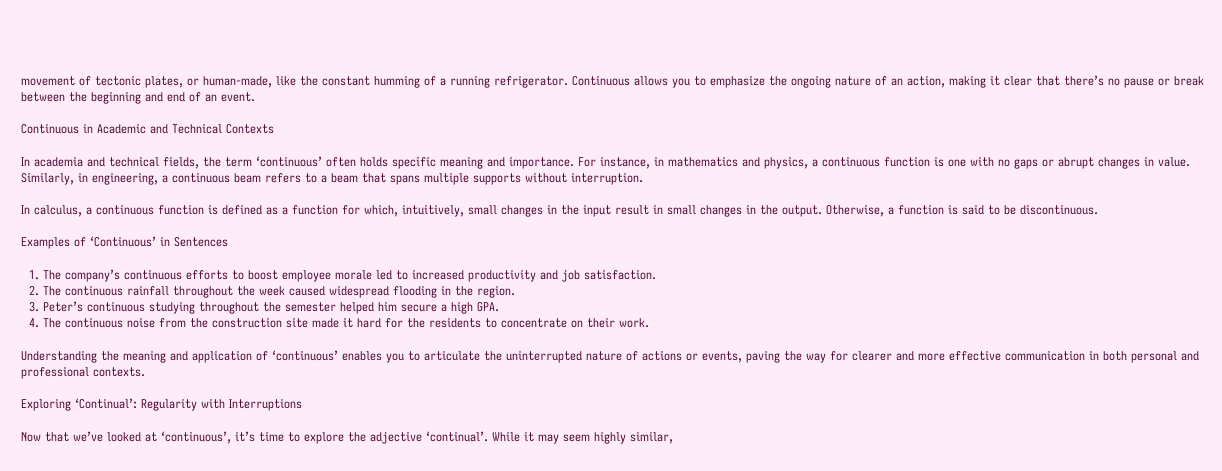movement of tectonic plates, or human-made, like the constant humming of a running refrigerator. Continuous allows you to emphasize the ongoing nature of an action, making it clear that there’s no pause or break between the beginning and end of an event.

Continuous in Academic and Technical Contexts

In academia and technical fields, the term ‘continuous’ often holds specific meaning and importance. For instance, in mathematics and physics, a continuous function is one with no gaps or abrupt changes in value. Similarly, in engineering, a continuous beam refers to a beam that spans multiple supports without interruption.

In calculus, a continuous function is defined as a function for which, intuitively, small changes in the input result in small changes in the output. Otherwise, a function is said to be discontinuous.

Examples of ‘Continuous’ in Sentences

  1. The company’s continuous efforts to boost employee morale led to increased productivity and job satisfaction.
  2. The continuous rainfall throughout the week caused widespread flooding in the region.
  3. Peter’s continuous studying throughout the semester helped him secure a high GPA.
  4. The continuous noise from the construction site made it hard for the residents to concentrate on their work.

Understanding the meaning and application of ‘continuous’ enables you to articulate the uninterrupted nature of actions or events, paving the way for clearer and more effective communication in both personal and professional contexts.

Exploring ‘Continual’: Regularity with Interruptions

Now that we’ve looked at ‘continuous’, it’s time to explore the adjective ‘continual’. While it may seem highly similar,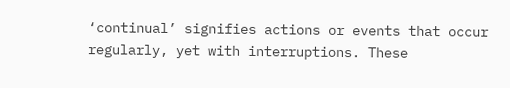‘continual’ signifies actions or events that occur regularly, yet with interruptions. These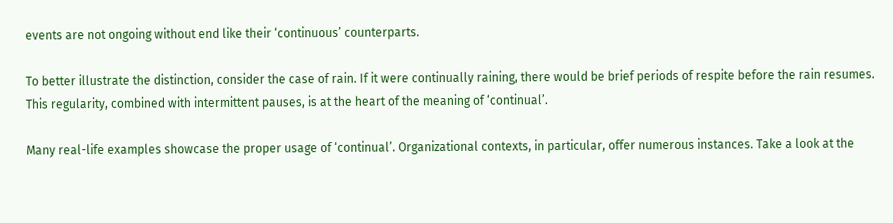events are not ongoing without end like their ‘continuous’ counterparts.

To better illustrate the distinction, consider the case of rain. If it were continually raining, there would be brief periods of respite before the rain resumes. This regularity, combined with intermittent pauses, is at the heart of the meaning of ‘continual’.

Many real-life examples showcase the proper usage of ‘continual’. Organizational contexts, in particular, offer numerous instances. Take a look at the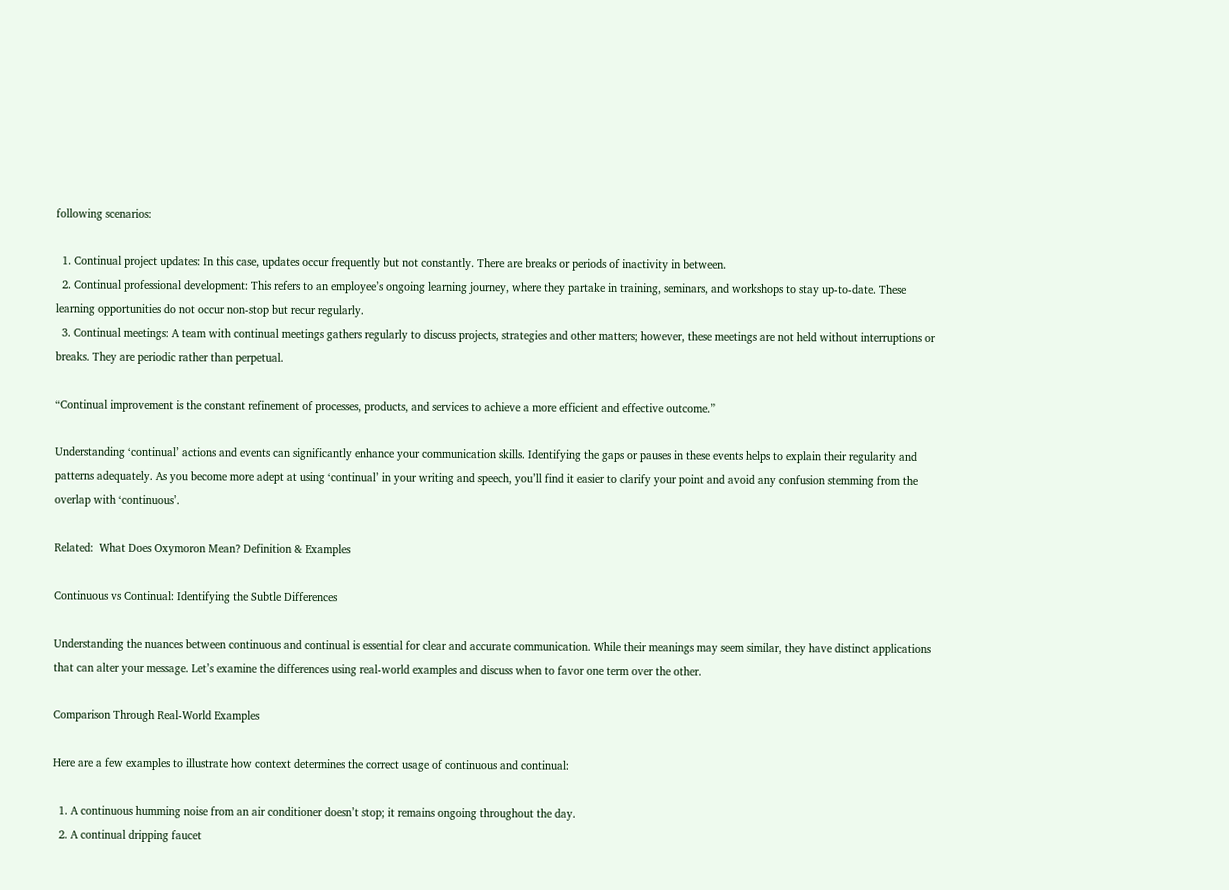following scenarios:

  1. Continual project updates: In this case, updates occur frequently but not constantly. There are breaks or periods of inactivity in between.
  2. Continual professional development: This refers to an employee’s ongoing learning journey, where they partake in training, seminars, and workshops to stay up-to-date. These learning opportunities do not occur non-stop but recur regularly.
  3. Continual meetings: A team with continual meetings gathers regularly to discuss projects, strategies and other matters; however, these meetings are not held without interruptions or breaks. They are periodic rather than perpetual.

“Continual improvement is the constant refinement of processes, products, and services to achieve a more efficient and effective outcome.”

Understanding ‘continual’ actions and events can significantly enhance your communication skills. Identifying the gaps or pauses in these events helps to explain their regularity and patterns adequately. As you become more adept at using ‘continual’ in your writing and speech, you’ll find it easier to clarify your point and avoid any confusion stemming from the overlap with ‘continuous’.

Related:  What Does Oxymoron Mean? Definition & Examples

Continuous vs Continual: Identifying the Subtle Differences

Understanding the nuances between continuous and continual is essential for clear and accurate communication. While their meanings may seem similar, they have distinct applications that can alter your message. Let’s examine the differences using real-world examples and discuss when to favor one term over the other.

Comparison Through Real-World Examples

Here are a few examples to illustrate how context determines the correct usage of continuous and continual:

  1. A continuous humming noise from an air conditioner doesn’t stop; it remains ongoing throughout the day.
  2. A continual dripping faucet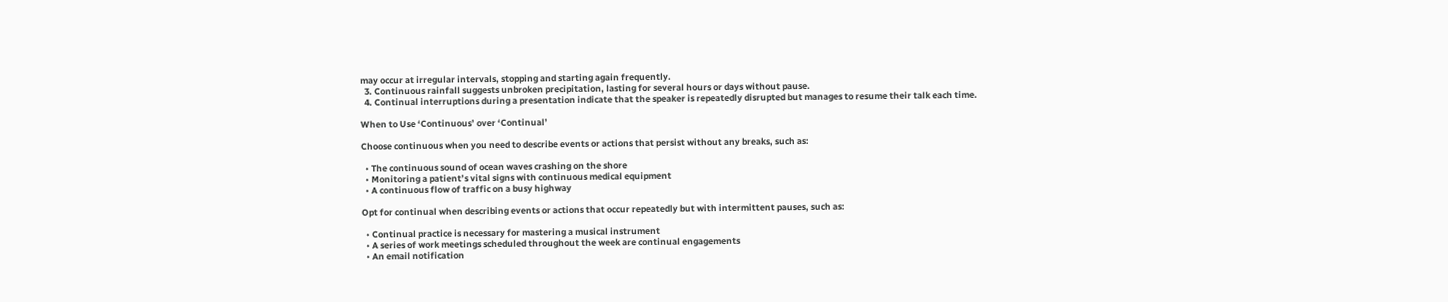may occur at irregular intervals, stopping and starting again frequently.
  3. Continuous rainfall suggests unbroken precipitation, lasting for several hours or days without pause.
  4. Continual interruptions during a presentation indicate that the speaker is repeatedly disrupted but manages to resume their talk each time.

When to Use ‘Continuous’ over ‘Continual’

Choose continuous when you need to describe events or actions that persist without any breaks, such as:

  • The continuous sound of ocean waves crashing on the shore
  • Monitoring a patient’s vital signs with continuous medical equipment
  • A continuous flow of traffic on a busy highway

Opt for continual when describing events or actions that occur repeatedly but with intermittent pauses, such as:

  • Continual practice is necessary for mastering a musical instrument
  • A series of work meetings scheduled throughout the week are continual engagements
  • An email notification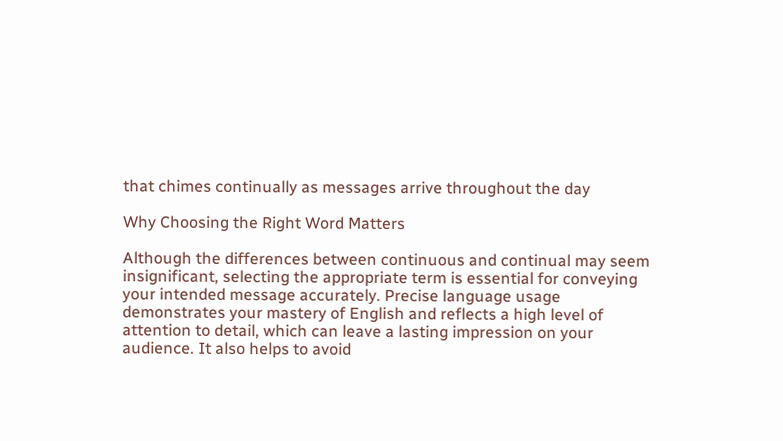that chimes continually as messages arrive throughout the day

Why Choosing the Right Word Matters

Although the differences between continuous and continual may seem insignificant, selecting the appropriate term is essential for conveying your intended message accurately. Precise language usage demonstrates your mastery of English and reflects a high level of attention to detail, which can leave a lasting impression on your audience. It also helps to avoid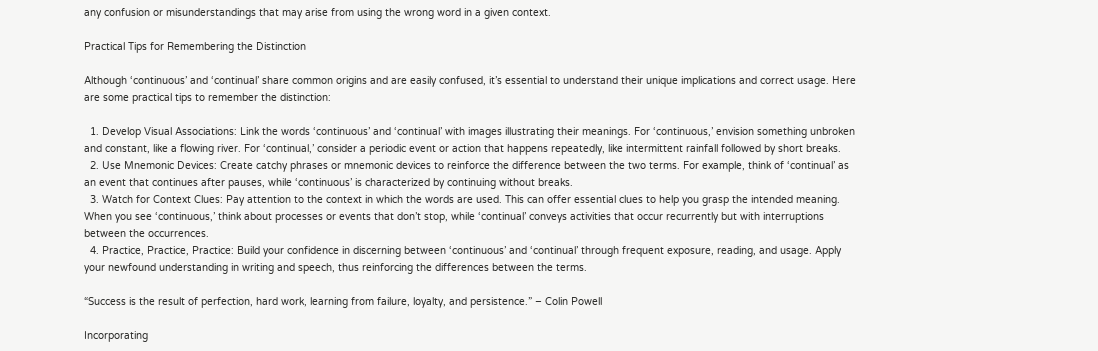any confusion or misunderstandings that may arise from using the wrong word in a given context.

Practical Tips for Remembering the Distinction

Although ‘continuous’ and ‘continual’ share common origins and are easily confused, it’s essential to understand their unique implications and correct usage. Here are some practical tips to remember the distinction:

  1. Develop Visual Associations: Link the words ‘continuous’ and ‘continual’ with images illustrating their meanings. For ‘continuous,’ envision something unbroken and constant, like a flowing river. For ‘continual,’ consider a periodic event or action that happens repeatedly, like intermittent rainfall followed by short breaks.
  2. Use Mnemonic Devices: Create catchy phrases or mnemonic devices to reinforce the difference between the two terms. For example, think of ‘continual’ as an event that continues after pauses, while ‘continuous’ is characterized by continuing without breaks.
  3. Watch for Context Clues: Pay attention to the context in which the words are used. This can offer essential clues to help you grasp the intended meaning. When you see ‘continuous,’ think about processes or events that don’t stop, while ‘continual’ conveys activities that occur recurrently but with interruptions between the occurrences.
  4. Practice, Practice, Practice: Build your confidence in discerning between ‘continuous’ and ‘continual’ through frequent exposure, reading, and usage. Apply your newfound understanding in writing and speech, thus reinforcing the differences between the terms.

“Success is the result of perfection, hard work, learning from failure, loyalty, and persistence.” – Colin Powell

Incorporating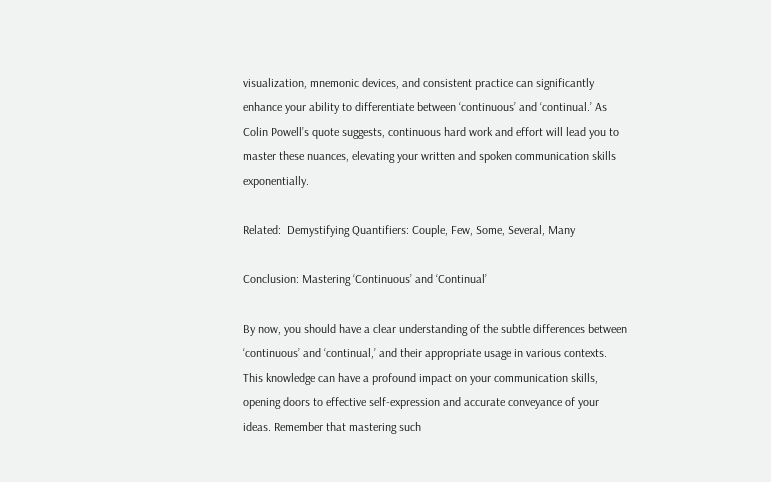visualization, mnemonic devices, and consistent practice can significantly enhance your ability to differentiate between ‘continuous’ and ‘continual.’ As Colin Powell’s quote suggests, continuous hard work and effort will lead you to master these nuances, elevating your written and spoken communication skills exponentially.

Related:  Demystifying Quantifiers: Couple, Few, Some, Several, Many

Conclusion: Mastering ‘Continuous’ and ‘Continual’

By now, you should have a clear understanding of the subtle differences between ‘continuous’ and ‘continual,’ and their appropriate usage in various contexts. This knowledge can have a profound impact on your communication skills, opening doors to effective self-expression and accurate conveyance of your ideas. Remember that mastering such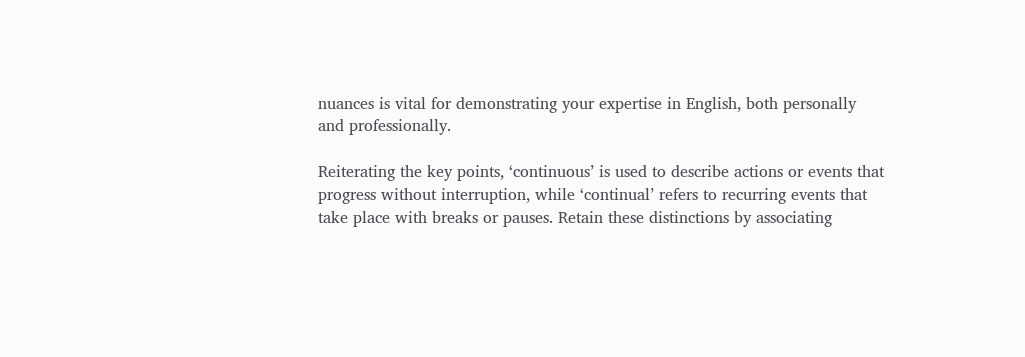nuances is vital for demonstrating your expertise in English, both personally and professionally.

Reiterating the key points, ‘continuous’ is used to describe actions or events that progress without interruption, while ‘continual’ refers to recurring events that take place with breaks or pauses. Retain these distinctions by associating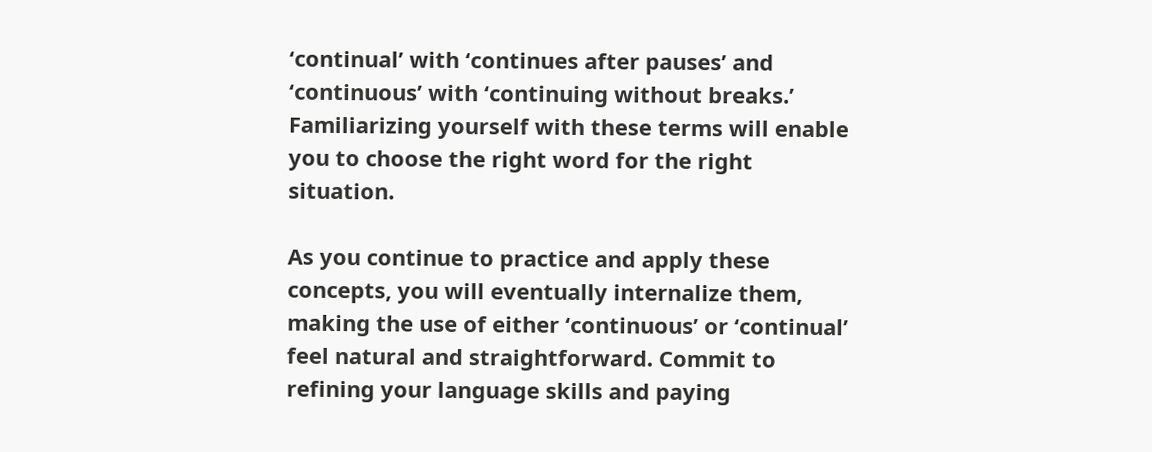‘continual’ with ‘continues after pauses’ and ‘continuous’ with ‘continuing without breaks.’ Familiarizing yourself with these terms will enable you to choose the right word for the right situation.

As you continue to practice and apply these concepts, you will eventually internalize them, making the use of either ‘continuous’ or ‘continual’ feel natural and straightforward. Commit to refining your language skills and paying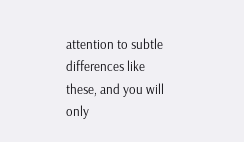attention to subtle differences like these, and you will only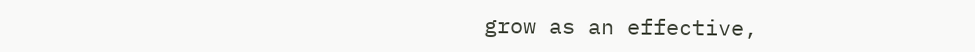grow as an effective,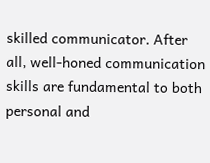skilled communicator. After all, well-honed communication skills are fundamental to both personal and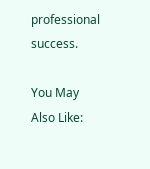professional success.

You May Also Like: